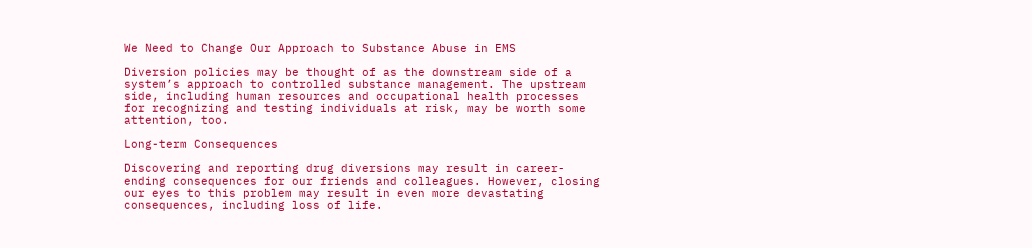We Need to Change Our Approach to Substance Abuse in EMS

Diversion policies may be thought of as the downstream side of a system’s approach to controlled substance management. The upstream side, including human resources and occupational health processes for recognizing and testing individuals at risk, may be worth some attention, too.

Long-term Consequences

Discovering and reporting drug diversions may result in career-ending consequences for our friends and colleagues. However, closing our eyes to this problem may result in even more devastating consequences, including loss of life.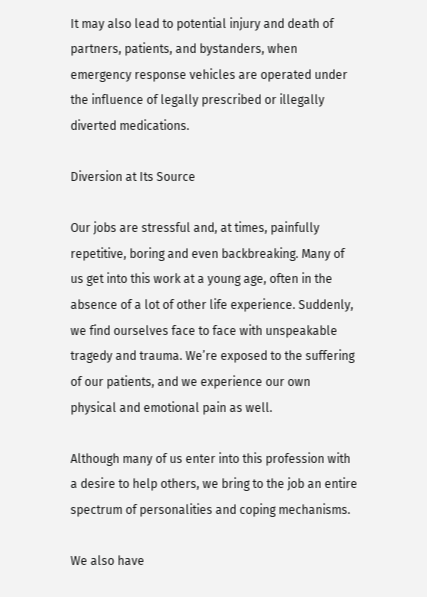It may also lead to potential injury and death of partners, patients, and bystanders, when emergency response vehicles are operated under the influence of legally prescribed or illegally diverted medications.

Diversion at Its Source

Our jobs are stressful and, at times, painfully repetitive, boring and even backbreaking. Many of us get into this work at a young age, often in the absence of a lot of other life experience. Suddenly, we find ourselves face to face with unspeakable tragedy and trauma. We’re exposed to the suffering of our patients, and we experience our own physical and emotional pain as well.

Although many of us enter into this profession with a desire to help others, we bring to the job an entire spectrum of personalities and coping mechanisms.

We also have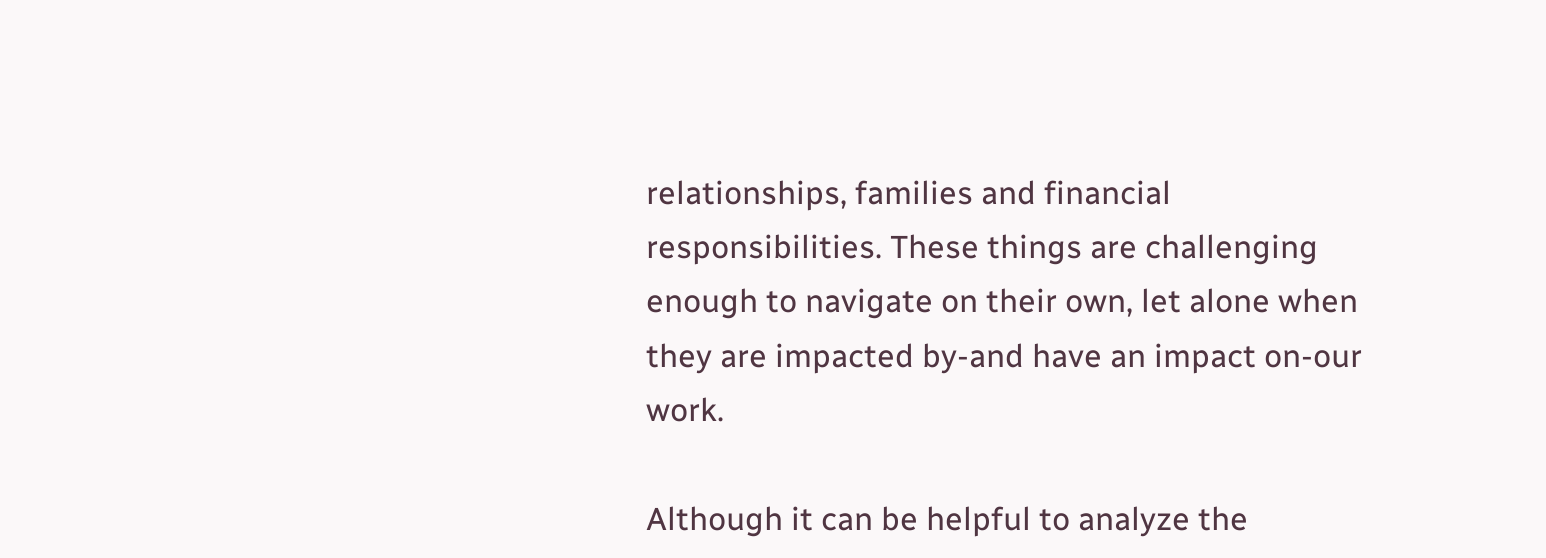relationships, families and financial responsibilities. These things are challenging enough to navigate on their own, let alone when they are impacted by-and have an impact on-our work.

Although it can be helpful to analyze the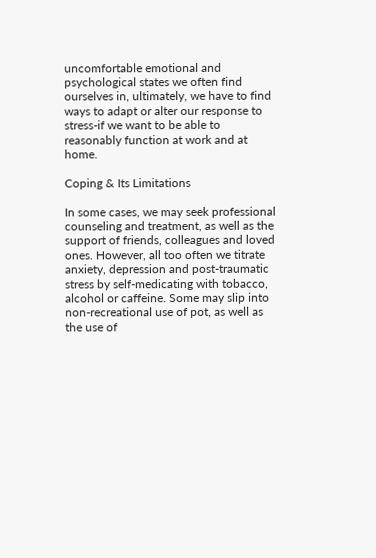uncomfortable emotional and psychological states we often find ourselves in, ultimately, we have to find ways to adapt or alter our response to stress-if we want to be able to reasonably function at work and at home.

Coping & Its Limitations

In some cases, we may seek professional counseling and treatment, as well as the support of friends, colleagues and loved ones. However, all too often we titrate anxiety, depression and post-traumatic stress by self-medicating with tobacco, alcohol or caffeine. Some may slip into non-recreational use of pot, as well as the use of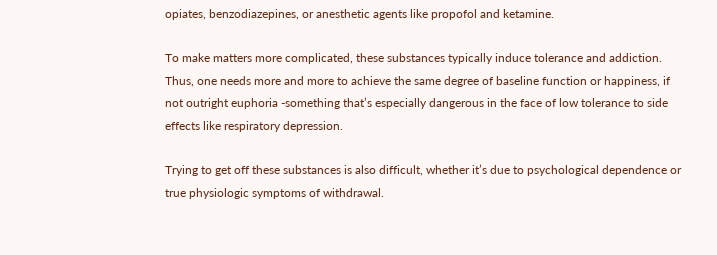opiates, benzodiazepines, or anesthetic agents like propofol and ketamine.

To make matters more complicated, these substances typically induce tolerance and addiction. Thus, one needs more and more to achieve the same degree of baseline function or happiness, if not outright euphoria -something that’s especially dangerous in the face of low tolerance to side effects like respiratory depression.

Trying to get off these substances is also difficult, whether it’s due to psychological dependence or true physiologic symptoms of withdrawal.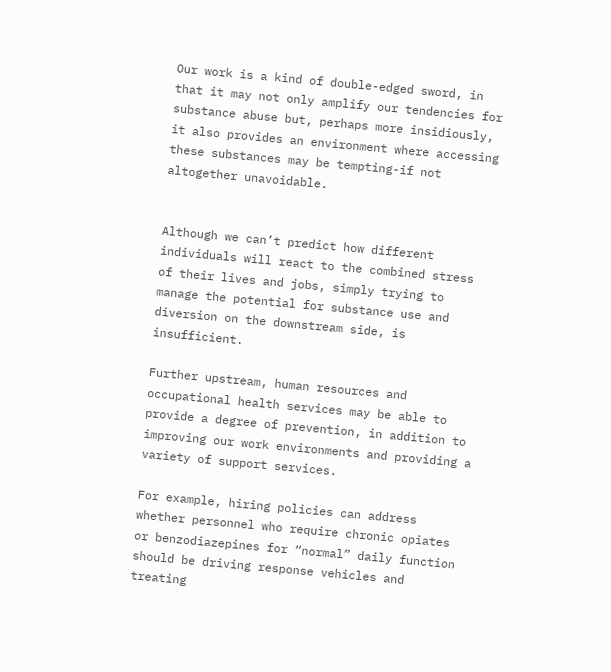Our work is a kind of double-edged sword, in that it may not only amplify our tendencies for substance abuse but, perhaps more insidiously, it also provides an environment where accessing these substances may be tempting-if not altogether unavoidable.


Although we can’t predict how different individuals will react to the combined stress of their lives and jobs, simply trying to manage the potential for substance use and diversion on the downstream side, is insufficient.

Further upstream, human resources and occupational health services may be able to provide a degree of prevention, in addition to improving our work environments and providing a variety of support services.

For example, hiring policies can address whether personnel who require chronic opiates or benzodiazepines for “normal” daily function should be driving response vehicles and treating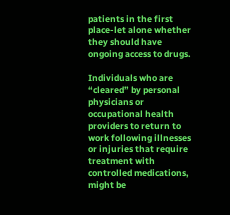patients in the first place-let alone whether they should have ongoing access to drugs.

Individuals who are “cleared” by personal physicians or occupational health providers to return to work following illnesses or injuries that require treatment with controlled medications, might be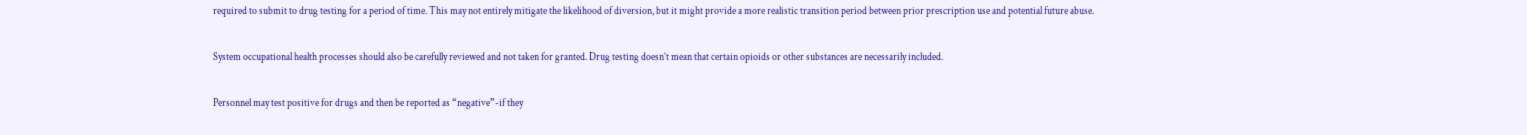required to submit to drug testing for a period of time. This may not entirely mitigate the likelihood of diversion, but it might provide a more realistic transition period between prior prescription use and potential future abuse.

System occupational health processes should also be carefully reviewed and not taken for granted. Drug testing doesn’t mean that certain opioids or other substances are necessarily included.

Personnel may test positive for drugs and then be reported as “negative”-if they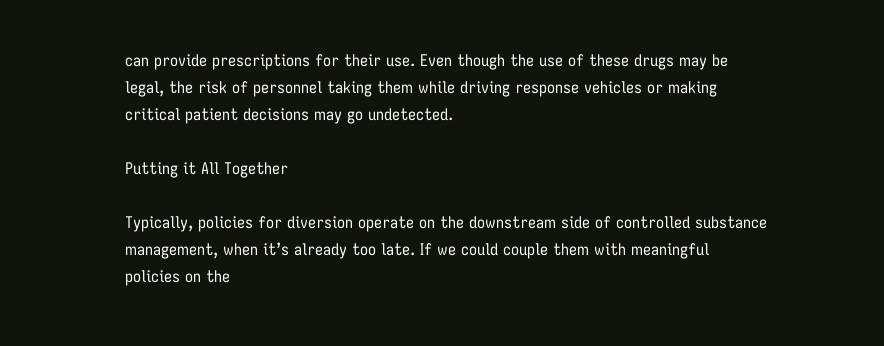can provide prescriptions for their use. Even though the use of these drugs may be legal, the risk of personnel taking them while driving response vehicles or making critical patient decisions may go undetected.

Putting it All Together

Typically, policies for diversion operate on the downstream side of controlled substance management, when it’s already too late. If we could couple them with meaningful policies on the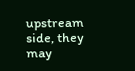upstream side, they may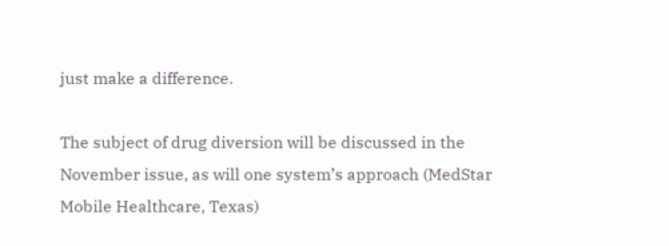just make a difference.

The subject of drug diversion will be discussed in the November issue, as will one system’s approach (MedStar Mobile Healthcare, Texas)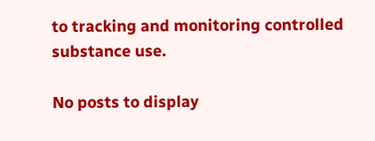to tracking and monitoring controlled substance use.

No posts to display